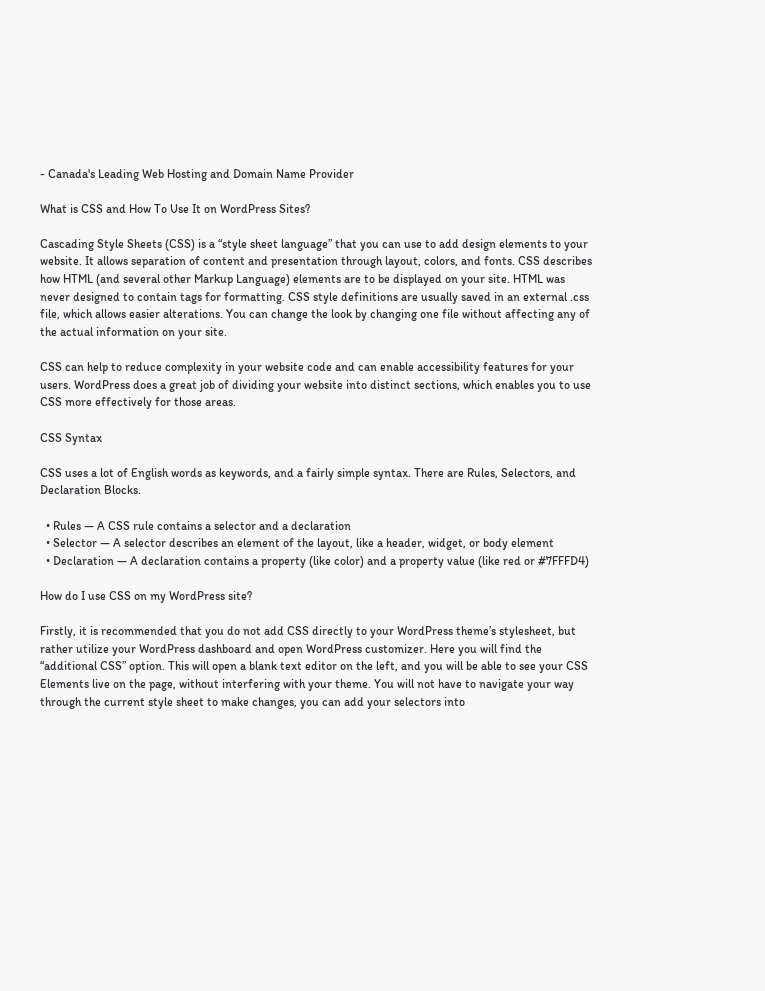- Canada's Leading Web Hosting and Domain Name Provider

What is CSS and How To Use It on WordPress Sites?

Cascading Style Sheets (CSS) is a “style sheet language” that you can use to add design elements to your website. It allows separation of content and presentation through layout, colors, and fonts. CSS describes how HTML (and several other Markup Language) elements are to be displayed on your site. HTML was never designed to contain tags for formatting. CSS style definitions are usually saved in an external .css file, which allows easier alterations. You can change the look by changing one file without affecting any of the actual information on your site.

CSS can help to reduce complexity in your website code and can enable accessibility features for your users. WordPress does a great job of dividing your website into distinct sections, which enables you to use CSS more effectively for those areas.

CSS Syntax

CSS uses a lot of English words as keywords, and a fairly simple syntax. There are Rules, Selectors, and Declaration Blocks.

  • Rules — A CSS rule contains a selector and a declaration
  • Selector — A selector describes an element of the layout, like a header, widget, or body element
  • Declaration — A declaration contains a property (like color) and a property value (like red or #7FFFD4)

How do I use CSS on my WordPress site?

Firstly, it is recommended that you do not add CSS directly to your WordPress theme’s stylesheet, but rather utilize your WordPress dashboard and open WordPress customizer. Here you will find the “additional CSS” option. This will open a blank text editor on the left, and you will be able to see your CSS Elements live on the page, without interfering with your theme. You will not have to navigate your way through the current style sheet to make changes, you can add your selectors into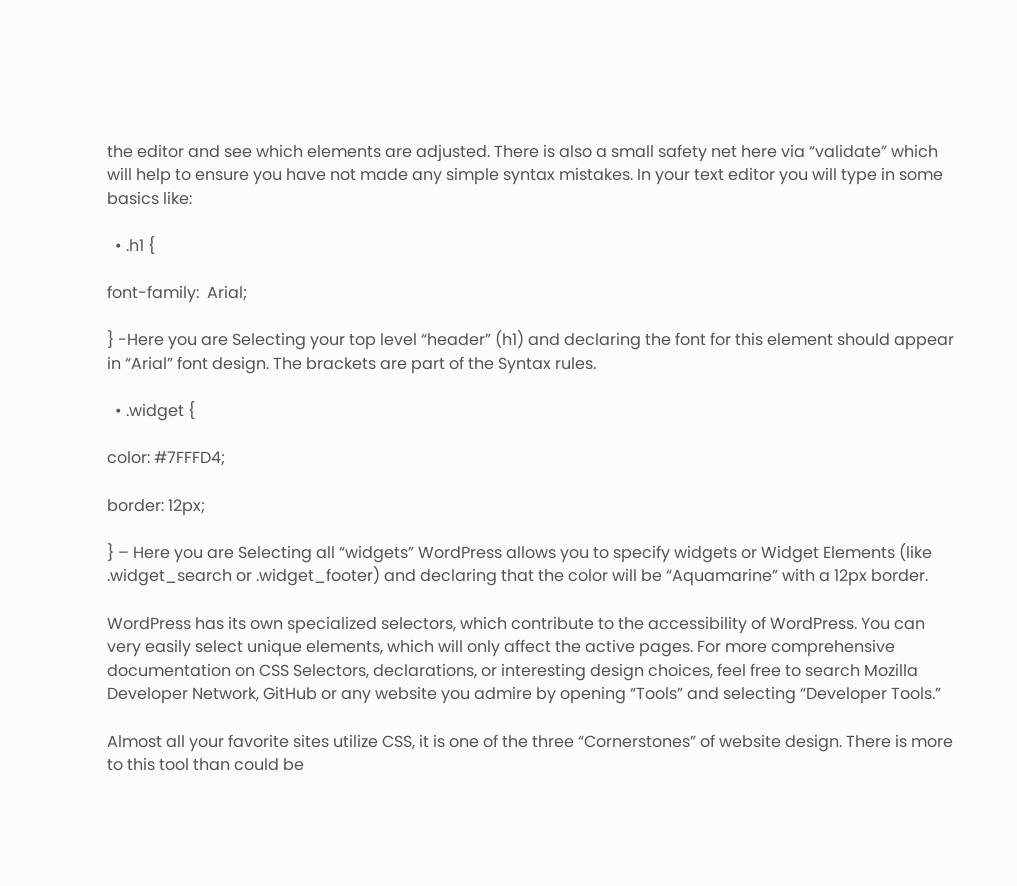the editor and see which elements are adjusted. There is also a small safety net here via “validate” which will help to ensure you have not made any simple syntax mistakes. In your text editor you will type in some basics like:

  • .h1 {

font-family:  Arial;

} -Here you are Selecting your top level “header” (h1) and declaring the font for this element should appear in “Arial” font design. The brackets are part of the Syntax rules.

  • .widget {

color: #7FFFD4;

border: 12px;

} – Here you are Selecting all “widgets” WordPress allows you to specify widgets or Widget Elements (like .widget_search or .widget_footer) and declaring that the color will be “Aquamarine” with a 12px border.

WordPress has its own specialized selectors, which contribute to the accessibility of WordPress. You can very easily select unique elements, which will only affect the active pages. For more comprehensive documentation on CSS Selectors, declarations, or interesting design choices, feel free to search Mozilla Developer Network, GitHub or any website you admire by opening “Tools” and selecting “Developer Tools.”

Almost all your favorite sites utilize CSS, it is one of the three “Cornerstones” of website design. There is more to this tool than could be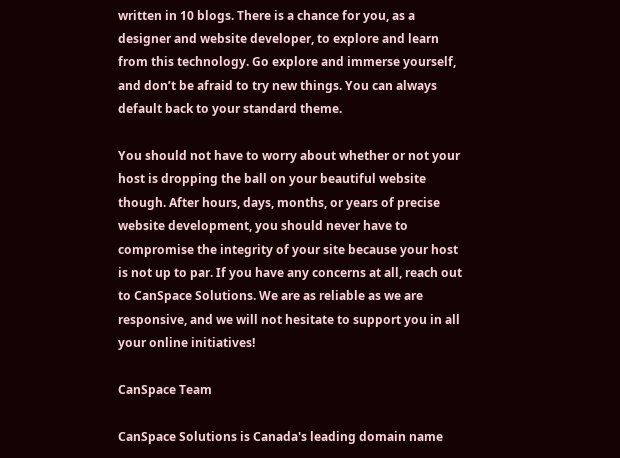written in 10 blogs. There is a chance for you, as a designer and website developer, to explore and learn from this technology. Go explore and immerse yourself, and don’t be afraid to try new things. You can always default back to your standard theme.

You should not have to worry about whether or not your host is dropping the ball on your beautiful website though. After hours, days, months, or years of precise website development, you should never have to compromise the integrity of your site because your host is not up to par. If you have any concerns at all, reach out to CanSpace Solutions. We are as reliable as we are responsive, and we will not hesitate to support you in all your online initiatives!

CanSpace Team

CanSpace Solutions is Canada's leading domain name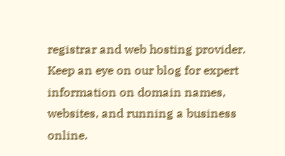registrar and web hosting provider. Keep an eye on our blog for expert information on domain names, websites, and running a business online.